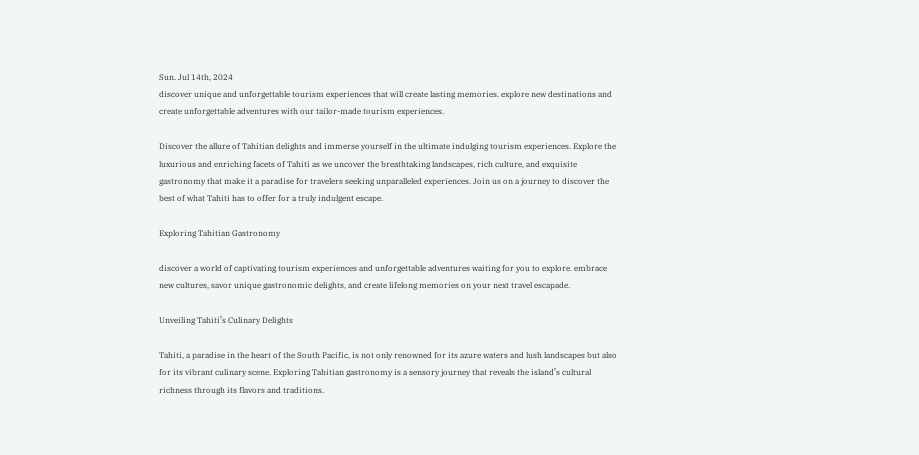Sun. Jul 14th, 2024
discover unique and unforgettable tourism experiences that will create lasting memories. explore new destinations and create unforgettable adventures with our tailor-made tourism experiences.

Discover the allure of Tahitian delights and immerse yourself in the ultimate indulging tourism experiences. Explore the luxurious and enriching facets of Tahiti as we uncover the breathtaking landscapes, rich culture, and exquisite gastronomy that make it a paradise for travelers seeking unparalleled experiences. Join us on a journey to discover the best of what Tahiti has to offer for a truly indulgent escape.

Exploring Tahitian Gastronomy

discover a world of captivating tourism experiences and unforgettable adventures waiting for you to explore. embrace new cultures, savor unique gastronomic delights, and create lifelong memories on your next travel escapade.

Unveiling Tahiti’s Culinary Delights

Tahiti, a paradise in the heart of the South Pacific, is not only renowned for its azure waters and lush landscapes but also for its vibrant culinary scene. Exploring Tahitian gastronomy is a sensory journey that reveals the island’s cultural richness through its flavors and traditions.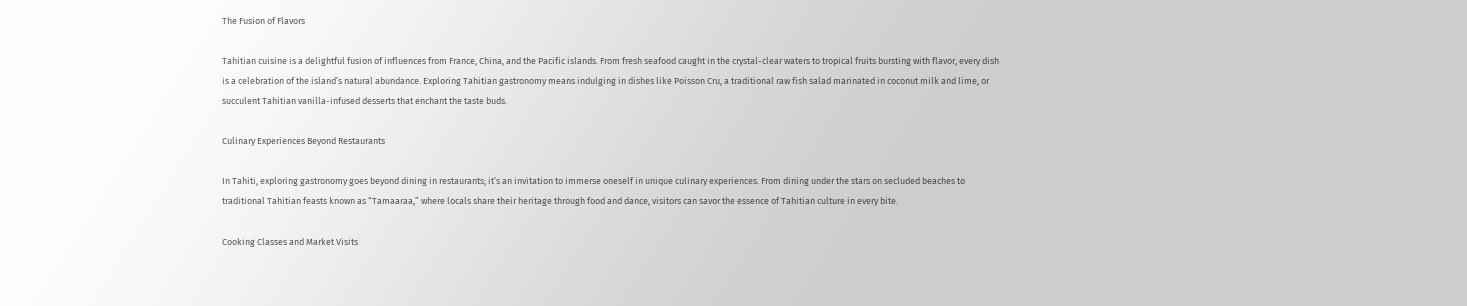The Fusion of Flavors

Tahitian cuisine is a delightful fusion of influences from France, China, and the Pacific islands. From fresh seafood caught in the crystal-clear waters to tropical fruits bursting with flavor, every dish is a celebration of the island’s natural abundance. Exploring Tahitian gastronomy means indulging in dishes like Poisson Cru, a traditional raw fish salad marinated in coconut milk and lime, or succulent Tahitian vanilla-infused desserts that enchant the taste buds.

Culinary Experiences Beyond Restaurants

In Tahiti, exploring gastronomy goes beyond dining in restaurants; it’s an invitation to immerse oneself in unique culinary experiences. From dining under the stars on secluded beaches to traditional Tahitian feasts known as “Tamaaraa,” where locals share their heritage through food and dance, visitors can savor the essence of Tahitian culture in every bite.

Cooking Classes and Market Visits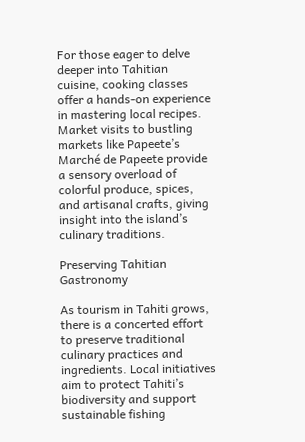For those eager to delve deeper into Tahitian cuisine, cooking classes offer a hands-on experience in mastering local recipes. Market visits to bustling markets like Papeete’s Marché de Papeete provide a sensory overload of colorful produce, spices, and artisanal crafts, giving insight into the island’s culinary traditions.

Preserving Tahitian Gastronomy

As tourism in Tahiti grows, there is a concerted effort to preserve traditional culinary practices and ingredients. Local initiatives aim to protect Tahiti’s biodiversity and support sustainable fishing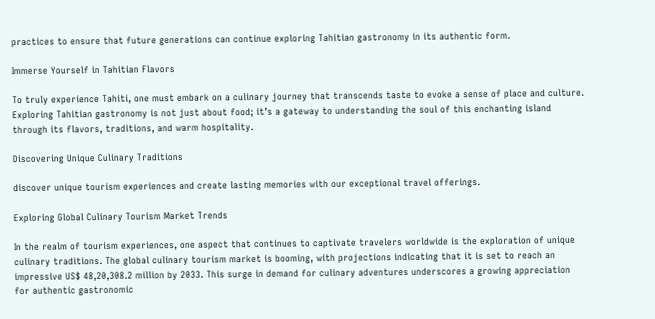practices to ensure that future generations can continue exploring Tahitian gastronomy in its authentic form.

Immerse Yourself in Tahitian Flavors

To truly experience Tahiti, one must embark on a culinary journey that transcends taste to evoke a sense of place and culture. Exploring Tahitian gastronomy is not just about food; it’s a gateway to understanding the soul of this enchanting island through its flavors, traditions, and warm hospitality.

Discovering Unique Culinary Traditions

discover unique tourism experiences and create lasting memories with our exceptional travel offerings.

Exploring Global Culinary Tourism Market Trends

In the realm of tourism experiences, one aspect that continues to captivate travelers worldwide is the exploration of unique culinary traditions. The global culinary tourism market is booming, with projections indicating that it is set to reach an impressive US$ 48,20,308.2 million by 2033. This surge in demand for culinary adventures underscores a growing appreciation for authentic gastronomic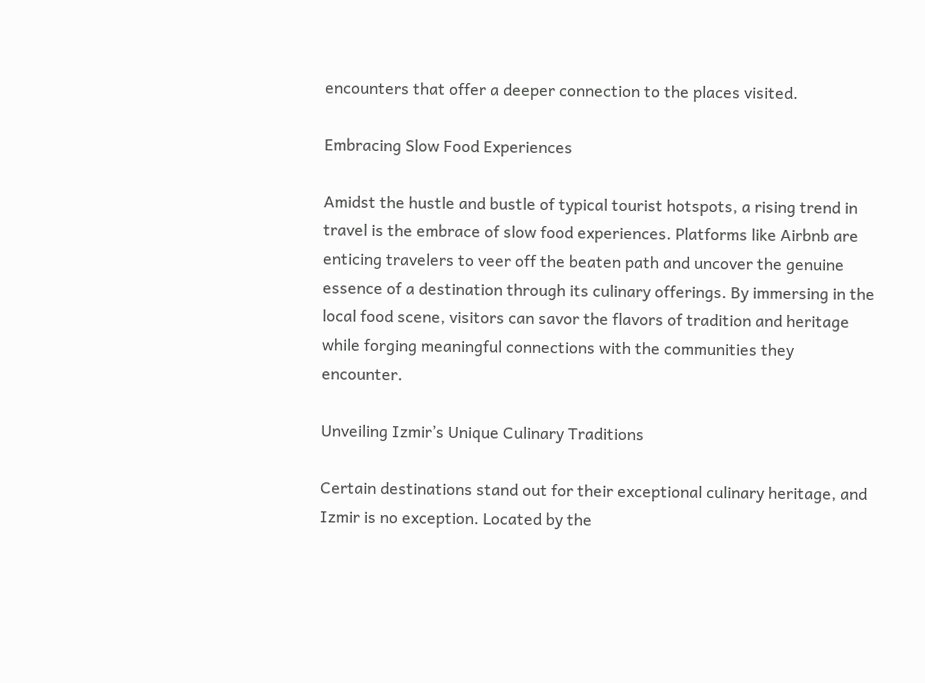encounters that offer a deeper connection to the places visited.

Embracing Slow Food Experiences

Amidst the hustle and bustle of typical tourist hotspots, a rising trend in travel is the embrace of slow food experiences. Platforms like Airbnb are enticing travelers to veer off the beaten path and uncover the genuine essence of a destination through its culinary offerings. By immersing in the local food scene, visitors can savor the flavors of tradition and heritage while forging meaningful connections with the communities they encounter.

Unveiling Izmir’s Unique Culinary Traditions

Certain destinations stand out for their exceptional culinary heritage, and Izmir is no exception. Located by the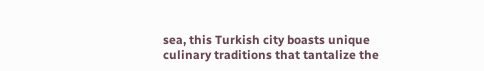sea, this Turkish city boasts unique culinary traditions that tantalize the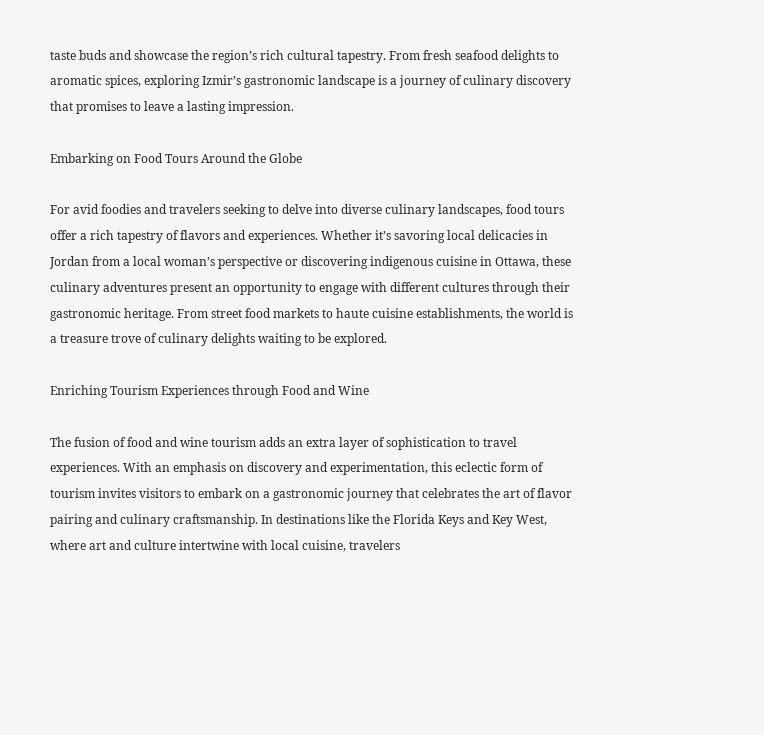taste buds and showcase the region’s rich cultural tapestry. From fresh seafood delights to aromatic spices, exploring Izmir’s gastronomic landscape is a journey of culinary discovery that promises to leave a lasting impression.

Embarking on Food Tours Around the Globe

For avid foodies and travelers seeking to delve into diverse culinary landscapes, food tours offer a rich tapestry of flavors and experiences. Whether it’s savoring local delicacies in Jordan from a local woman’s perspective or discovering indigenous cuisine in Ottawa, these culinary adventures present an opportunity to engage with different cultures through their gastronomic heritage. From street food markets to haute cuisine establishments, the world is a treasure trove of culinary delights waiting to be explored.

Enriching Tourism Experiences through Food and Wine

The fusion of food and wine tourism adds an extra layer of sophistication to travel experiences. With an emphasis on discovery and experimentation, this eclectic form of tourism invites visitors to embark on a gastronomic journey that celebrates the art of flavor pairing and culinary craftsmanship. In destinations like the Florida Keys and Key West, where art and culture intertwine with local cuisine, travelers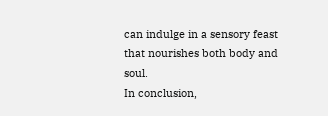can indulge in a sensory feast that nourishes both body and soul.
In conclusion,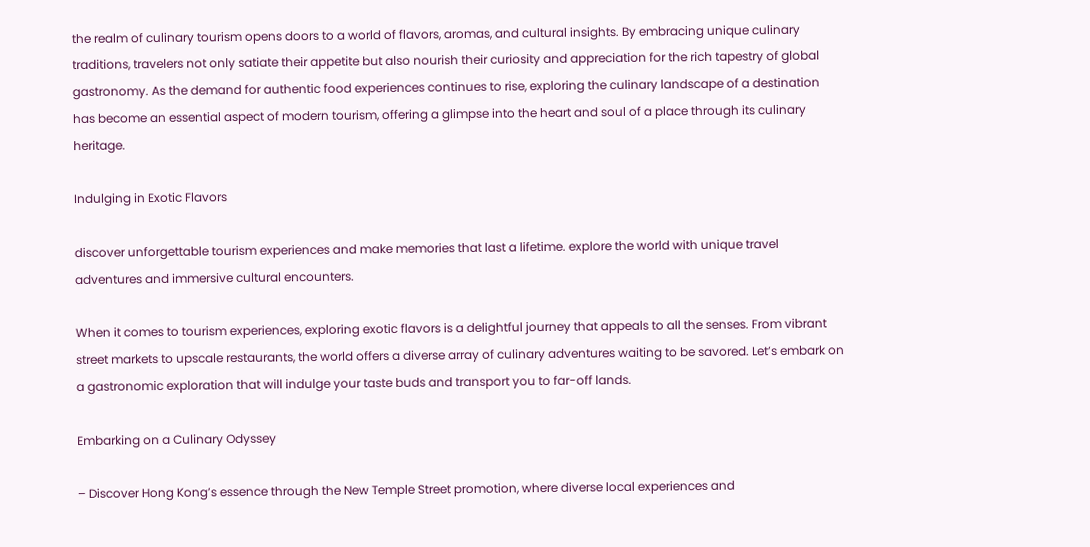the realm of culinary tourism opens doors to a world of flavors, aromas, and cultural insights. By embracing unique culinary traditions, travelers not only satiate their appetite but also nourish their curiosity and appreciation for the rich tapestry of global gastronomy. As the demand for authentic food experiences continues to rise, exploring the culinary landscape of a destination has become an essential aspect of modern tourism, offering a glimpse into the heart and soul of a place through its culinary heritage.

Indulging in Exotic Flavors

discover unforgettable tourism experiences and make memories that last a lifetime. explore the world with unique travel adventures and immersive cultural encounters.

When it comes to tourism experiences, exploring exotic flavors is a delightful journey that appeals to all the senses. From vibrant street markets to upscale restaurants, the world offers a diverse array of culinary adventures waiting to be savored. Let’s embark on a gastronomic exploration that will indulge your taste buds and transport you to far-off lands.

Embarking on a Culinary Odyssey

– Discover Hong Kong’s essence through the New Temple Street promotion, where diverse local experiences and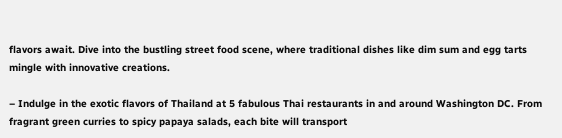flavors await. Dive into the bustling street food scene, where traditional dishes like dim sum and egg tarts mingle with innovative creations.

– Indulge in the exotic flavors of Thailand at 5 fabulous Thai restaurants in and around Washington DC. From fragrant green curries to spicy papaya salads, each bite will transport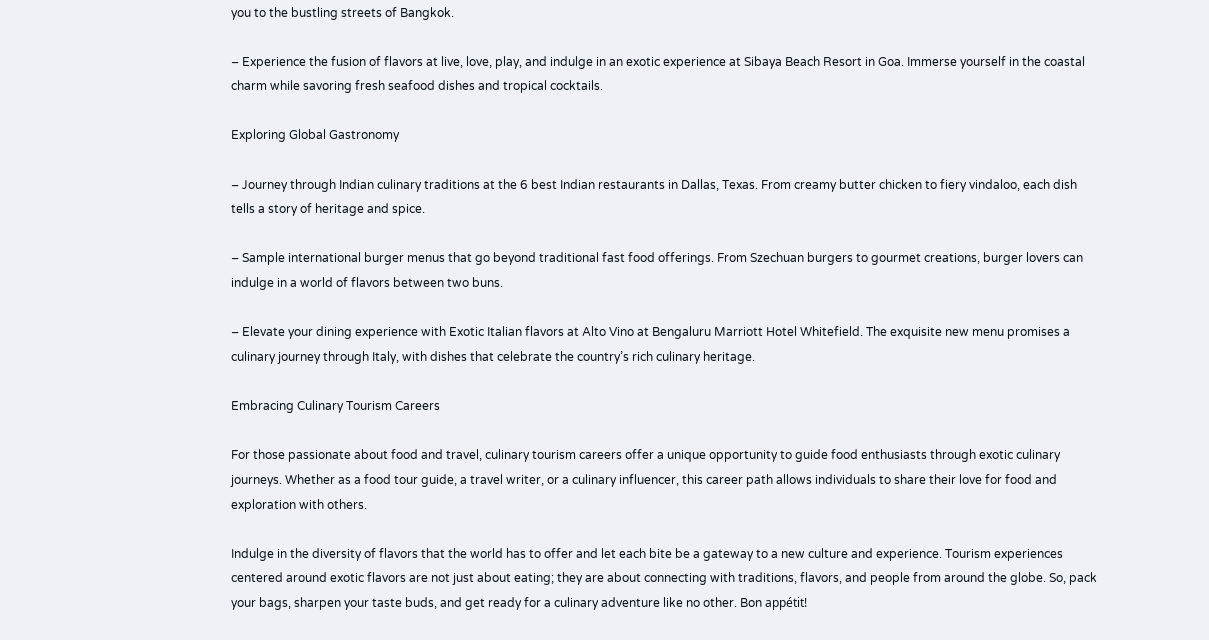you to the bustling streets of Bangkok.

– Experience the fusion of flavors at live, love, play, and indulge in an exotic experience at Sibaya Beach Resort in Goa. Immerse yourself in the coastal charm while savoring fresh seafood dishes and tropical cocktails.

Exploring Global Gastronomy

– Journey through Indian culinary traditions at the 6 best Indian restaurants in Dallas, Texas. From creamy butter chicken to fiery vindaloo, each dish tells a story of heritage and spice.

– Sample international burger menus that go beyond traditional fast food offerings. From Szechuan burgers to gourmet creations, burger lovers can indulge in a world of flavors between two buns.

– Elevate your dining experience with Exotic Italian flavors at Alto Vino at Bengaluru Marriott Hotel Whitefield. The exquisite new menu promises a culinary journey through Italy, with dishes that celebrate the country’s rich culinary heritage.

Embracing Culinary Tourism Careers

For those passionate about food and travel, culinary tourism careers offer a unique opportunity to guide food enthusiasts through exotic culinary journeys. Whether as a food tour guide, a travel writer, or a culinary influencer, this career path allows individuals to share their love for food and exploration with others.

Indulge in the diversity of flavors that the world has to offer and let each bite be a gateway to a new culture and experience. Tourism experiences centered around exotic flavors are not just about eating; they are about connecting with traditions, flavors, and people from around the globe. So, pack your bags, sharpen your taste buds, and get ready for a culinary adventure like no other. Bon appétit!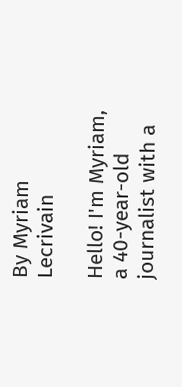By Myriam Lecrivain

Hello! I'm Myriam, a 40-year-old journalist with a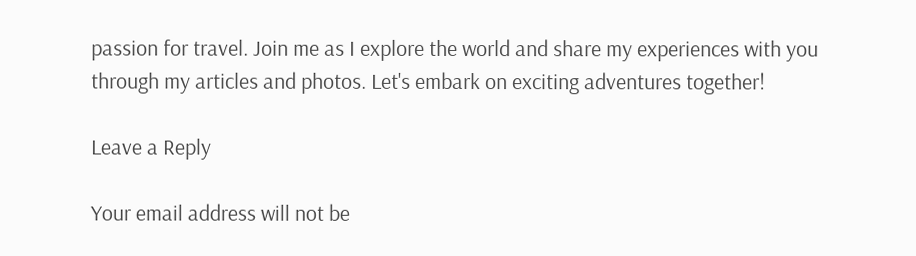passion for travel. Join me as I explore the world and share my experiences with you through my articles and photos. Let's embark on exciting adventures together!

Leave a Reply

Your email address will not be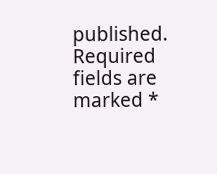published. Required fields are marked *